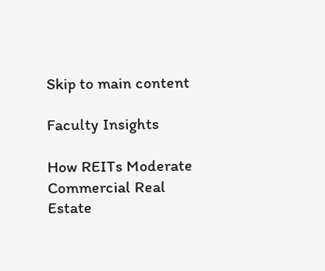Skip to main content

Faculty Insights

How REITs Moderate Commercial Real Estate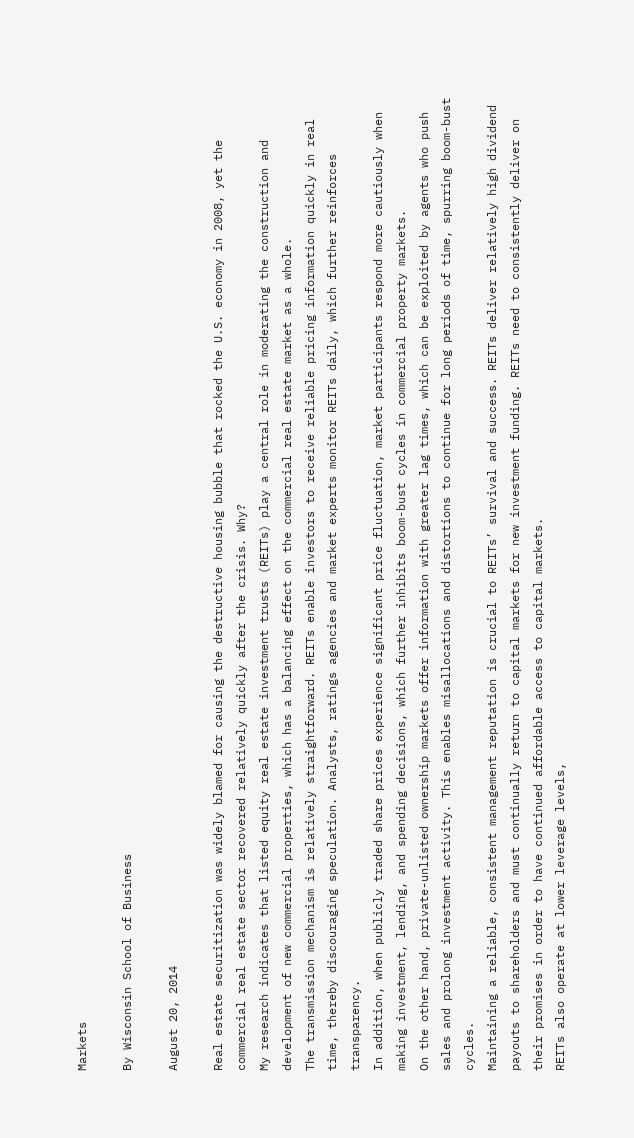Markets

By Wisconsin School of Business

August 20, 2014

Real estate securitization was widely blamed for causing the destructive housing bubble that rocked the U.S. economy in 2008, yet the commercial real estate sector recovered relatively quickly after the crisis. Why?
My research indicates that listed equity real estate investment trusts (REITs) play a central role in moderating the construction and development of new commercial properties, which has a balancing effect on the commercial real estate market as a whole.
The transmission mechanism is relatively straightforward. REITs enable investors to receive reliable pricing information quickly in real time, thereby discouraging speculation. Analysts, ratings agencies and market experts monitor REITs daily, which further reinforces transparency.
In addition, when publicly traded share prices experience significant price fluctuation, market participants respond more cautiously when making investment, lending, and spending decisions, which further inhibits boom-bust cycles in commercial property markets.
On the other hand, private-unlisted ownership markets offer information with greater lag times, which can be exploited by agents who push sales and prolong investment activity. This enables misallocations and distortions to continue for long periods of time, spurring boom-bust cycles.
Maintaining a reliable, consistent management reputation is crucial to REITs’ survival and success. REITs deliver relatively high dividend payouts to shareholders and must continually return to capital markets for new investment funding. REITs need to consistently deliver on their promises in order to have continued affordable access to capital markets.
REITs also operate at lower leverage levels,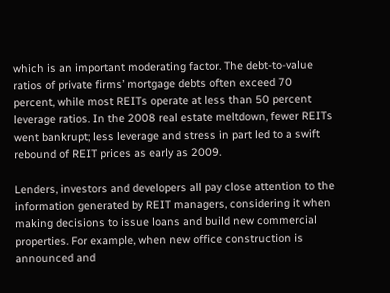which is an important moderating factor. The debt-to-value ratios of private firms’ mortgage debts often exceed 70 percent, while most REITs operate at less than 50 percent leverage ratios. In the 2008 real estate meltdown, fewer REITs went bankrupt; less leverage and stress in part led to a swift rebound of REIT prices as early as 2009.

Lenders, investors and developers all pay close attention to the information generated by REIT managers, considering it when making decisions to issue loans and build new commercial properties. For example, when new office construction is announced and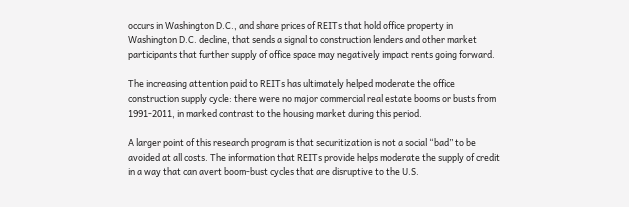occurs in Washington D.C., and share prices of REITs that hold office property in Washington D.C. decline, that sends a signal to construction lenders and other market participants that further supply of office space may negatively impact rents going forward.

The increasing attention paid to REITs has ultimately helped moderate the office construction supply cycle: there were no major commercial real estate booms or busts from 1991-2011, in marked contrast to the housing market during this period.

A larger point of this research program is that securitization is not a social “bad” to be avoided at all costs. The information that REITs provide helps moderate the supply of credit in a way that can avert boom-bust cycles that are disruptive to the U.S.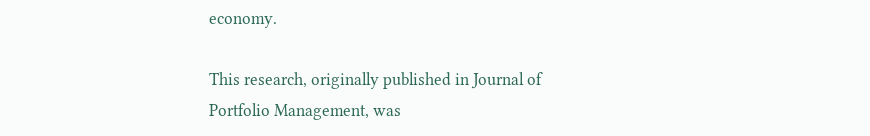economy.

This research, originally published in Journal of Portfolio Management, was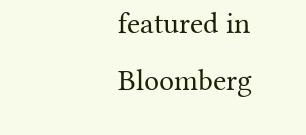featured in Bloomberg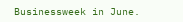Businessweek in June.